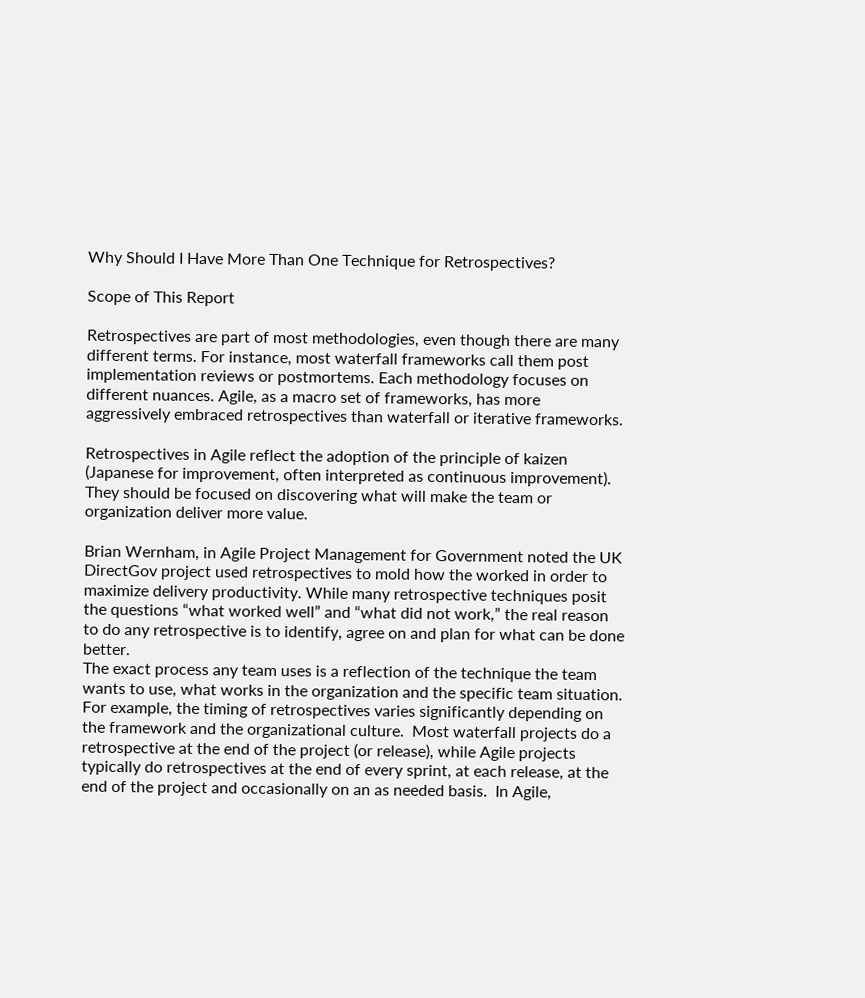Why Should I Have More Than One Technique for Retrospectives?

Scope of This Report

Retrospectives are part of most methodologies, even though there are many different terms. For instance, most waterfall frameworks call them post implementation reviews or postmortems. Each methodology focuses on different nuances. Agile, as a macro set of frameworks, has more aggressively embraced retrospectives than waterfall or iterative frameworks.

Retrospectives in Agile reflect the adoption of the principle of kaizen (Japanese for improvement, often interpreted as continuous improvement). They should be focused on discovering what will make the team or organization deliver more value.

Brian Wernham, in Agile Project Management for Government noted the UK DirectGov project used retrospectives to mold how the worked in order to maximize delivery productivity. While many retrospective techniques posit the questions “what worked well” and “what did not work,” the real reason to do any retrospective is to identify, agree on and plan for what can be done better.
The exact process any team uses is a reflection of the technique the team wants to use, what works in the organization and the specific team situation. For example, the timing of retrospectives varies significantly depending on the framework and the organizational culture.  Most waterfall projects do a retrospective at the end of the project (or release), while Agile projects typically do retrospectives at the end of every sprint, at each release, at the end of the project and occasionally on an as needed basis.  In Agile,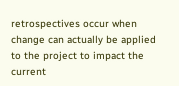retrospectives occur when change can actually be applied to the project to impact the current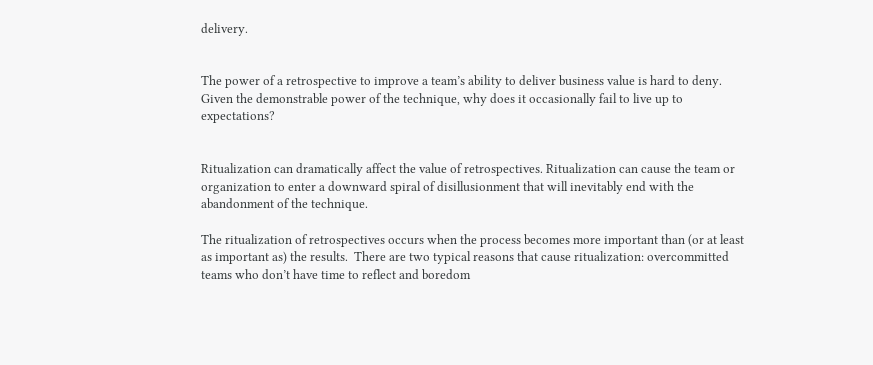delivery.


The power of a retrospective to improve a team’s ability to deliver business value is hard to deny. Given the demonstrable power of the technique, why does it occasionally fail to live up to expectations?


Ritualization can dramatically affect the value of retrospectives. Ritualization can cause the team or organization to enter a downward spiral of disillusionment that will inevitably end with the abandonment of the technique.

The ritualization of retrospectives occurs when the process becomes more important than (or at least as important as) the results.  There are two typical reasons that cause ritualization: overcommitted teams who don’t have time to reflect and boredom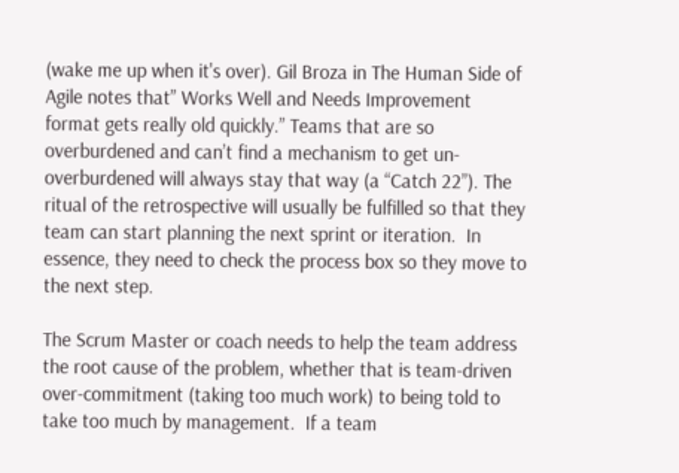(wake me up when it's over). Gil Broza in The Human Side of Agile notes that” Works Well and Needs Improvement format gets really old quickly.” Teams that are so overburdened and can’t find a mechanism to get un-overburdened will always stay that way (a “Catch 22”). The ritual of the retrospective will usually be fulfilled so that they team can start planning the next sprint or iteration.  In essence, they need to check the process box so they move to the next step.

The Scrum Master or coach needs to help the team address the root cause of the problem, whether that is team-driven over-commitment (taking too much work) to being told to take too much by management.  If a team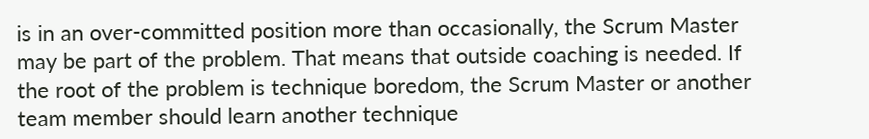is in an over-committed position more than occasionally, the Scrum Master may be part of the problem. That means that outside coaching is needed. If the root of the problem is technique boredom, the Scrum Master or another team member should learn another technique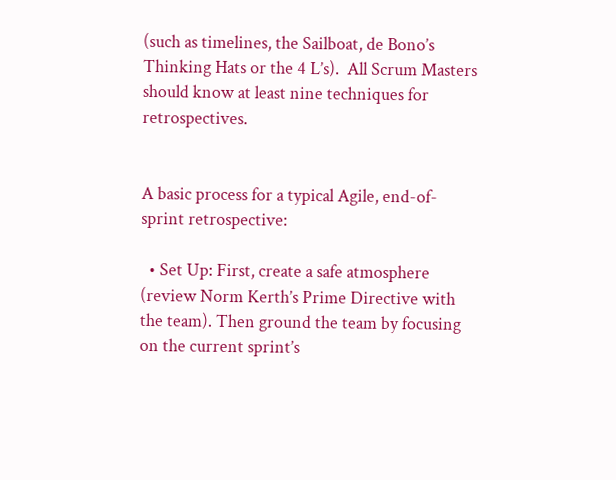(such as timelines, the Sailboat, de Bono’s Thinking Hats or the 4 L’s).  All Scrum Masters should know at least nine techniques for retrospectives.


A basic process for a typical Agile, end-of-sprint retrospective:

  • Set Up: First, create a safe atmosphere (review Norm Kerth’s Prime Directive with the team). Then ground the team by focusing on the current sprint’s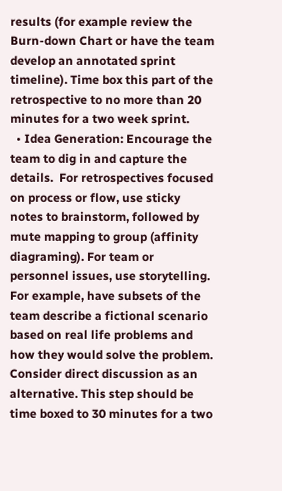results (for example review the Burn-down Chart or have the team develop an annotated sprint timeline). Time box this part of the retrospective to no more than 20 minutes for a two week sprint.
  • Idea Generation: Encourage the team to dig in and capture the details.  For retrospectives focused on process or flow, use sticky notes to brainstorm, followed by mute mapping to group (affinity diagraming). For team or personnel issues, use storytelling. For example, have subsets of the team describe a fictional scenario based on real life problems and how they would solve the problem. Consider direct discussion as an alternative. This step should be time boxed to 30 minutes for a two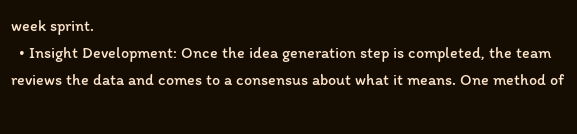week sprint.
  • Insight Development: Once the idea generation step is completed, the team reviews the data and comes to a consensus about what it means. One method of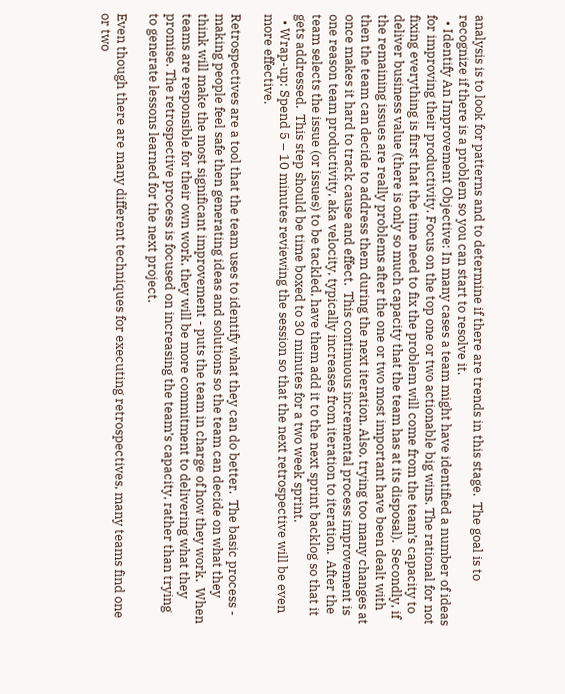analysis is to look for patterns and to determine if there are trends in this stage.  The goal is to recognize if there is a problem so you can start to resolve it.
  • Identify An Improvement Objective: In many cases a team might have identified a number of ideas for improving their productivity. Focus on the top one or two actionable big wins. The rational for not fixing everything is first that the time need to fix the problem will come from the team’s capacity to deliver business value (there is only so much capacity that the team has at its disposal).  Secondly, if the remaining issues are really problems after the one or two most important have been dealt with then the team can decide to address them during the next iteration. Also, trying too many changes at once makes it hard to track cause and effect.  This continuous incremental process improvement is one reason team productivity, aka velocity, typically increases from iteration to iteration.  After the team selects the issue (or issues) to be tackled, have them add it to the next sprint backlog so that it gets addressed.  This step should be time boxed to 30 minutes for a two week sprint.
  • Wrap-up: Spend 5 – 10 minutes reviewing the session so that the next retrospective will be even more effective.

Retrospectives are a tool that the team uses to identify what they can do better.  The basic process - making people feel safe then generating ideas and solutions so the team can decide on what they think will make the most significant improvement - puts the team in charge of how they work.  When teams are responsible for their own work, they will be more commitment to delivering what they promise. The retrospective process is focused on increasing the team’s capacity, rather than trying to generate lessons learned for the next project.

Even though there are many different techniques for executing retrospectives, many teams find one or two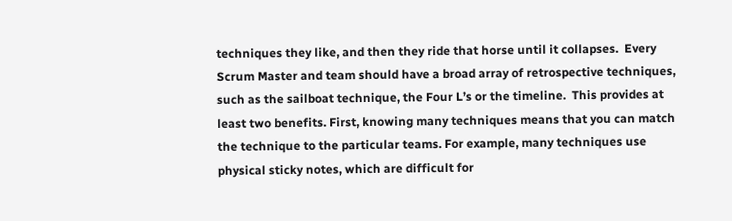techniques they like, and then they ride that horse until it collapses.  Every Scrum Master and team should have a broad array of retrospective techniques, such as the sailboat technique, the Four L’s or the timeline.  This provides at least two benefits. First, knowing many techniques means that you can match the technique to the particular teams. For example, many techniques use physical sticky notes, which are difficult for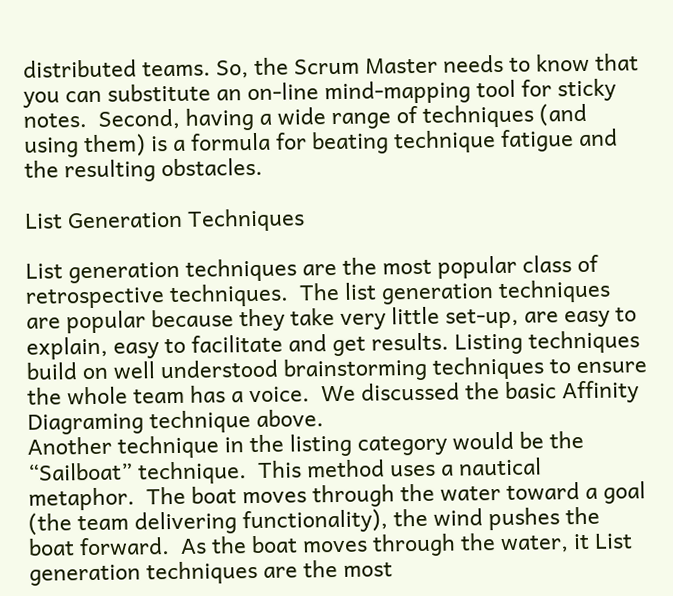distributed teams. So, the Scrum Master needs to know that you can substitute an on-line mind-mapping tool for sticky notes.  Second, having a wide range of techniques (and using them) is a formula for beating technique fatigue and the resulting obstacles.

List Generation Techniques

List generation techniques are the most popular class of retrospective techniques.  The list generation techniques are popular because they take very little set-up, are easy to explain, easy to facilitate and get results. Listing techniques build on well understood brainstorming techniques to ensure the whole team has a voice.  We discussed the basic Affinity Diagraming technique above.
Another technique in the listing category would be the “Sailboat” technique.  This method uses a nautical metaphor.  The boat moves through the water toward a goal (the team delivering functionality), the wind pushes the boat forward.  As the boat moves through the water, it List generation techniques are the most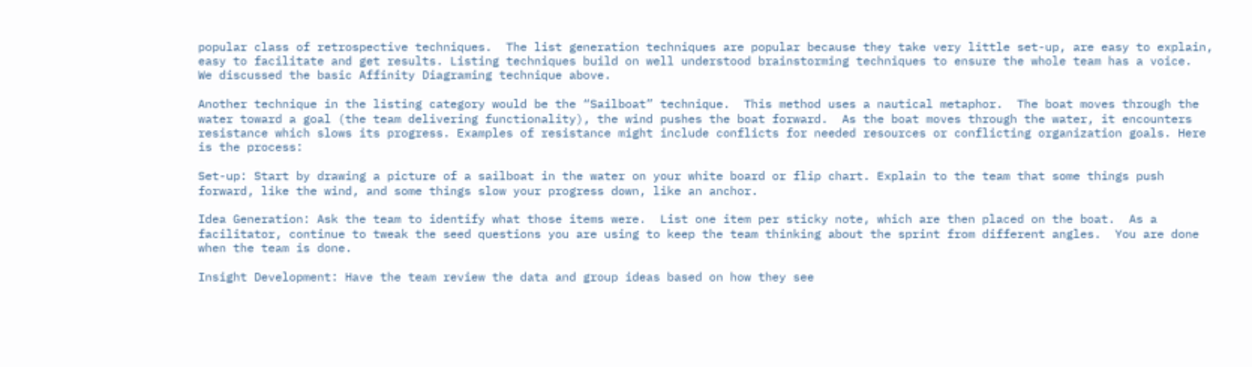popular class of retrospective techniques.  The list generation techniques are popular because they take very little set-up, are easy to explain, easy to facilitate and get results. Listing techniques build on well understood brainstorming techniques to ensure the whole team has a voice.  We discussed the basic Affinity Diagraming technique above.

Another technique in the listing category would be the “Sailboat” technique.  This method uses a nautical metaphor.  The boat moves through the water toward a goal (the team delivering functionality), the wind pushes the boat forward.  As the boat moves through the water, it encounters resistance which slows its progress. Examples of resistance might include conflicts for needed resources or conflicting organization goals. Here is the process:

Set-up: Start by drawing a picture of a sailboat in the water on your white board or flip chart. Explain to the team that some things push forward, like the wind, and some things slow your progress down, like an anchor.

Idea Generation: Ask the team to identify what those items were.  List one item per sticky note, which are then placed on the boat.  As a facilitator, continue to tweak the seed questions you are using to keep the team thinking about the sprint from different angles.  You are done when the team is done.

Insight Development: Have the team review the data and group ideas based on how they see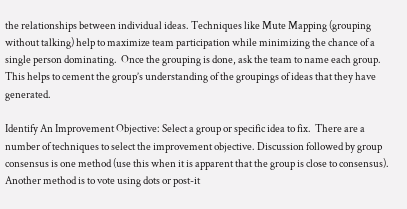the relationships between individual ideas. Techniques like Mute Mapping (grouping without talking) help to maximize team participation while minimizing the chance of a single person dominating.  Once the grouping is done, ask the team to name each group. This helps to cement the group’s understanding of the groupings of ideas that they have generated.

Identify An Improvement Objective: Select a group or specific idea to fix.  There are a number of techniques to select the improvement objective. Discussion followed by group consensus is one method (use this when it is apparent that the group is close to consensus).  Another method is to vote using dots or post-it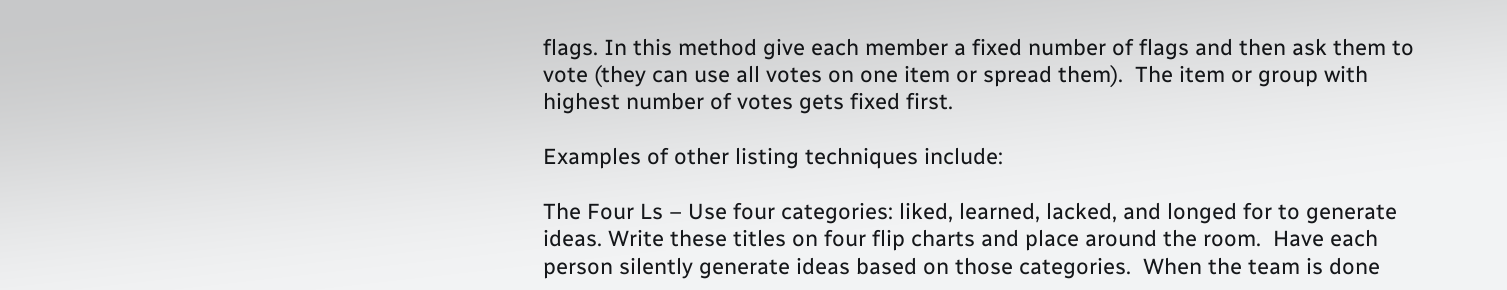flags. In this method give each member a fixed number of flags and then ask them to vote (they can use all votes on one item or spread them).  The item or group with highest number of votes gets fixed first.

Examples of other listing techniques include:

The Four Ls – Use four categories: liked, learned, lacked, and longed for to generate ideas. Write these titles on four flip charts and place around the room.  Have each person silently generate ideas based on those categories.  When the team is done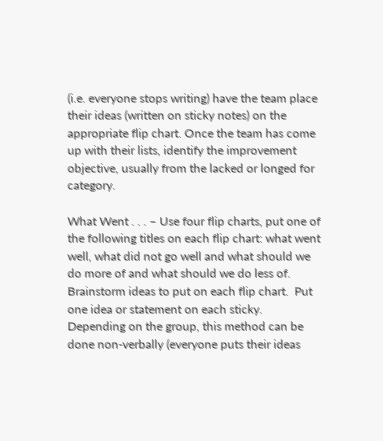(i.e. everyone stops writing) have the team place their ideas (written on sticky notes) on the appropriate flip chart. Once the team has come up with their lists, identify the improvement objective, usually from the lacked or longed for category.

What Went . . . – Use four flip charts, put one of the following titles on each flip chart: what went well, what did not go well and what should we do more of and what should we do less of.  Brainstorm ideas to put on each flip chart.  Put one idea or statement on each sticky.  Depending on the group, this method can be done non-verbally (everyone puts their ideas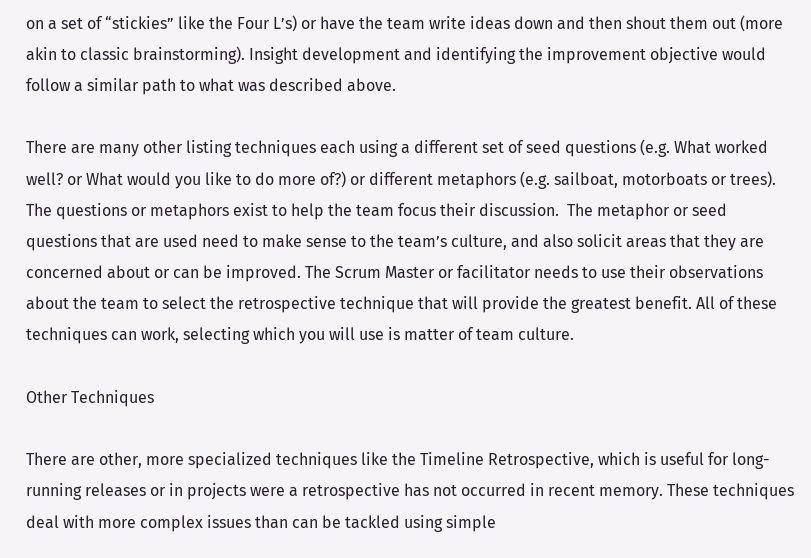on a set of “stickies” like the Four L’s) or have the team write ideas down and then shout them out (more akin to classic brainstorming). Insight development and identifying the improvement objective would follow a similar path to what was described above.

There are many other listing techniques each using a different set of seed questions (e.g. What worked well? or What would you like to do more of?) or different metaphors (e.g. sailboat, motorboats or trees). The questions or metaphors exist to help the team focus their discussion.  The metaphor or seed questions that are used need to make sense to the team’s culture, and also solicit areas that they are concerned about or can be improved. The Scrum Master or facilitator needs to use their observations about the team to select the retrospective technique that will provide the greatest benefit. All of these techniques can work, selecting which you will use is matter of team culture.

Other Techniques

There are other, more specialized techniques like the Timeline Retrospective, which is useful for long-running releases or in projects were a retrospective has not occurred in recent memory. These techniques deal with more complex issues than can be tackled using simple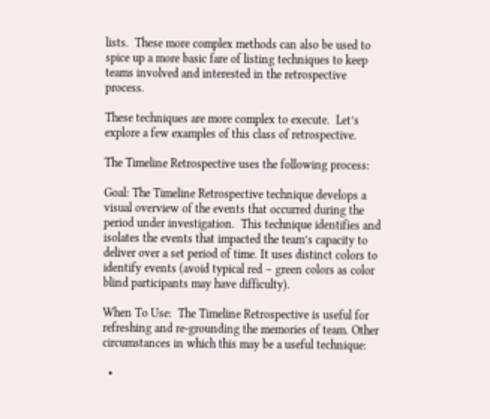lists.  These more complex methods can also be used to spice up a more basic fare of listing techniques to keep teams involved and interested in the retrospective process.

These techniques are more complex to execute.  Let’s explore a few examples of this class of retrospective.

The Timeline Retrospective uses the following process:

Goal: The Timeline Retrospective technique develops a visual overview of the events that occurred during the period under investigation.  This technique identifies and isolates the events that impacted the team’s capacity to deliver over a set period of time. It uses distinct colors to identify events (avoid typical red – green colors as color blind participants may have difficulty).

When To Use:  The Timeline Retrospective is useful for refreshing and re-grounding the memories of team. Other circumstances in which this may be a useful technique:

  •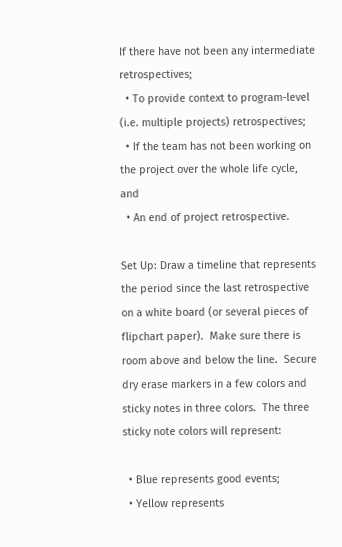If there have not been any intermediate retrospectives;
  • To provide context to program-level (i.e. multiple projects) retrospectives;
  • If the team has not been working on the project over the whole life cycle, and
  • An end of project retrospective.

Set Up: Draw a timeline that represents the period since the last retrospective on a white board (or several pieces of flipchart paper).  Make sure there is room above and below the line.  Secure dry erase markers in a few colors and sticky notes in three colors.  The three sticky note colors will represent:

  • Blue represents good events;
  • Yellow represents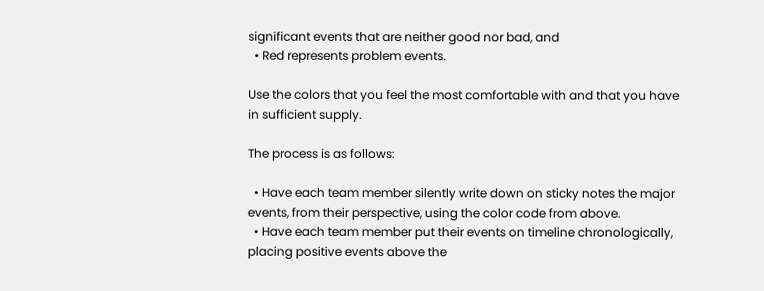significant events that are neither good nor bad, and
  • Red represents problem events.

Use the colors that you feel the most comfortable with and that you have in sufficient supply.

The process is as follows:

  • Have each team member silently write down on sticky notes the major events, from their perspective, using the color code from above.
  • Have each team member put their events on timeline chronologically, placing positive events above the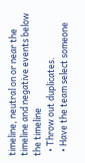timeline, neutral on or near the timeline and negative events below the timeline
  • Throw out duplicates.
  • Have the team select someone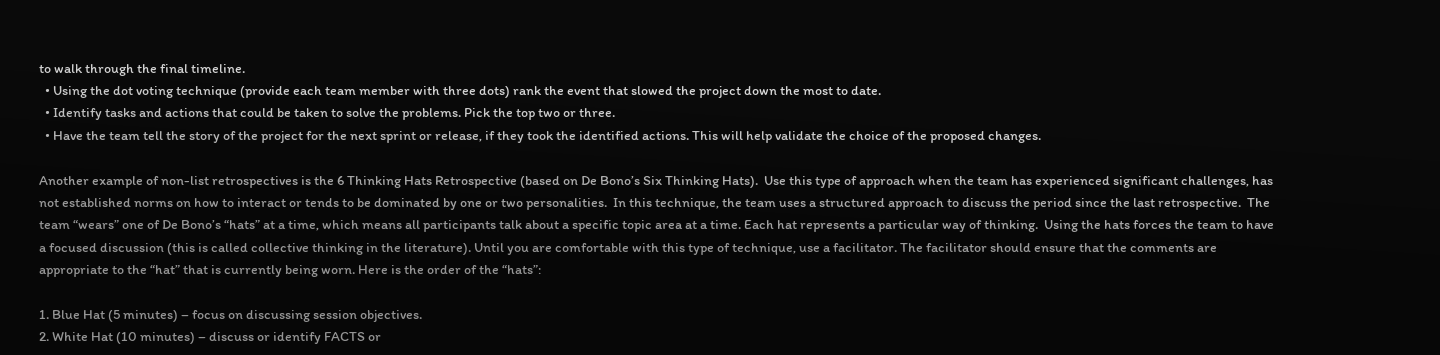to walk through the final timeline.
  • Using the dot voting technique (provide each team member with three dots) rank the event that slowed the project down the most to date.
  • Identify tasks and actions that could be taken to solve the problems. Pick the top two or three.
  • Have the team tell the story of the project for the next sprint or release, if they took the identified actions. This will help validate the choice of the proposed changes.

Another example of non-list retrospectives is the 6 Thinking Hats Retrospective (based on De Bono’s Six Thinking Hats).  Use this type of approach when the team has experienced significant challenges, has not established norms on how to interact or tends to be dominated by one or two personalities.  In this technique, the team uses a structured approach to discuss the period since the last retrospective.  The team “wears” one of De Bono’s “hats” at a time, which means all participants talk about a specific topic area at a time. Each hat represents a particular way of thinking.  Using the hats forces the team to have a focused discussion (this is called collective thinking in the literature). Until you are comfortable with this type of technique, use a facilitator. The facilitator should ensure that the comments are appropriate to the “hat” that is currently being worn. Here is the order of the “hats”:

1. Blue Hat (5 minutes) – focus on discussing session objectives.
2. White Hat (10 minutes) – discuss or identify FACTS or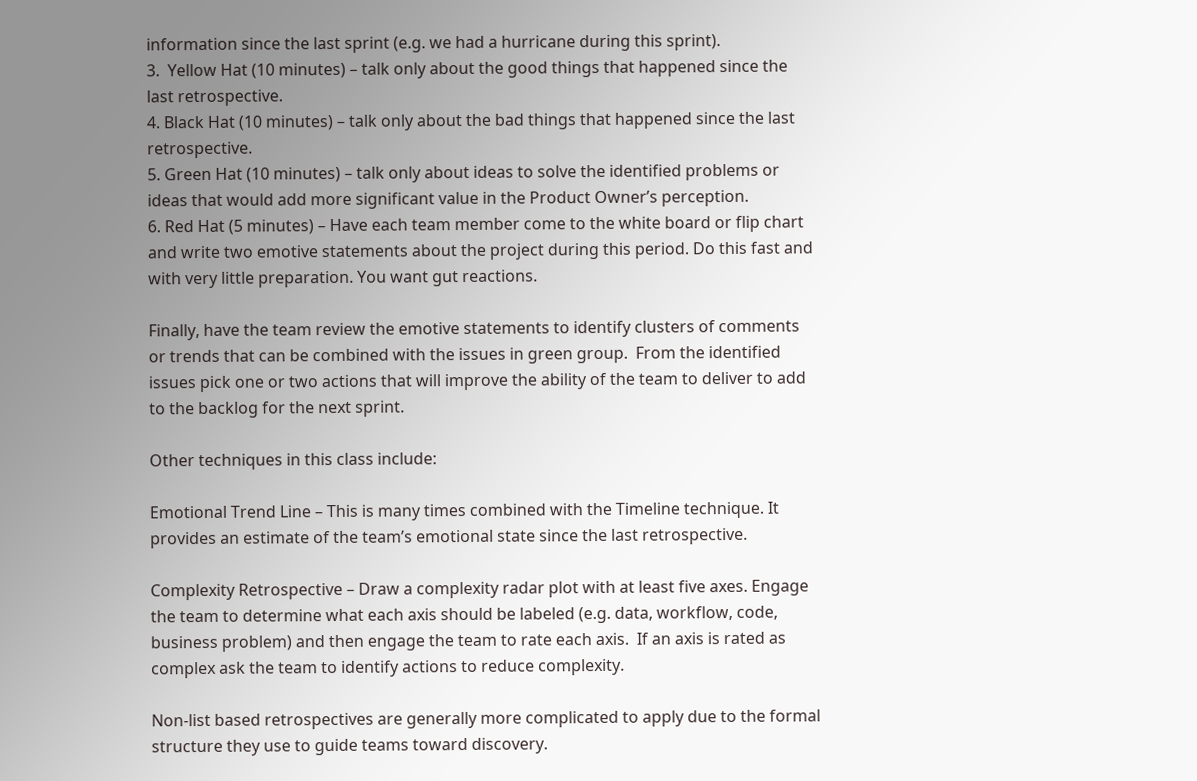information since the last sprint (e.g. we had a hurricane during this sprint).
3.  Yellow Hat (10 minutes) – talk only about the good things that happened since the last retrospective.
4. Black Hat (10 minutes) – talk only about the bad things that happened since the last retrospective.
5. Green Hat (10 minutes) – talk only about ideas to solve the identified problems or ideas that would add more significant value in the Product Owner’s perception.
6. Red Hat (5 minutes) – Have each team member come to the white board or flip chart and write two emotive statements about the project during this period. Do this fast and with very little preparation. You want gut reactions.

Finally, have the team review the emotive statements to identify clusters of comments or trends that can be combined with the issues in green group.  From the identified issues pick one or two actions that will improve the ability of the team to deliver to add to the backlog for the next sprint.

Other techniques in this class include:

Emotional Trend Line – This is many times combined with the Timeline technique. It provides an estimate of the team’s emotional state since the last retrospective.

Complexity Retrospective – Draw a complexity radar plot with at least five axes. Engage the team to determine what each axis should be labeled (e.g. data, workflow, code, business problem) and then engage the team to rate each axis.  If an axis is rated as complex ask the team to identify actions to reduce complexity.

Non-list based retrospectives are generally more complicated to apply due to the formal structure they use to guide teams toward discovery.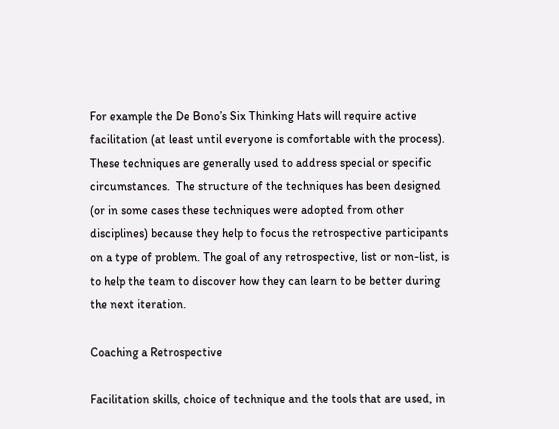For example the De Bono’s Six Thinking Hats will require active facilitation (at least until everyone is comfortable with the process).  These techniques are generally used to address special or specific circumstances.  The structure of the techniques has been designed (or in some cases these techniques were adopted from other disciplines) because they help to focus the retrospective participants on a type of problem. The goal of any retrospective, list or non-list, is to help the team to discover how they can learn to be better during the next iteration.

Coaching a Retrospective

Facilitation skills, choice of technique and the tools that are used, in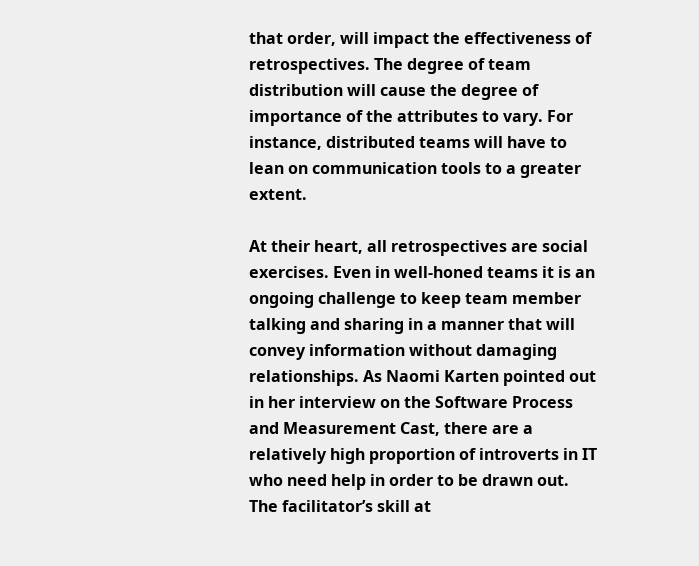that order, will impact the effectiveness of retrospectives. The degree of team distribution will cause the degree of importance of the attributes to vary. For instance, distributed teams will have to lean on communication tools to a greater extent.

At their heart, all retrospectives are social exercises. Even in well-honed teams it is an ongoing challenge to keep team member talking and sharing in a manner that will convey information without damaging relationships. As Naomi Karten pointed out in her interview on the Software Process and Measurement Cast, there are a relatively high proportion of introverts in IT who need help in order to be drawn out. The facilitator’s skill at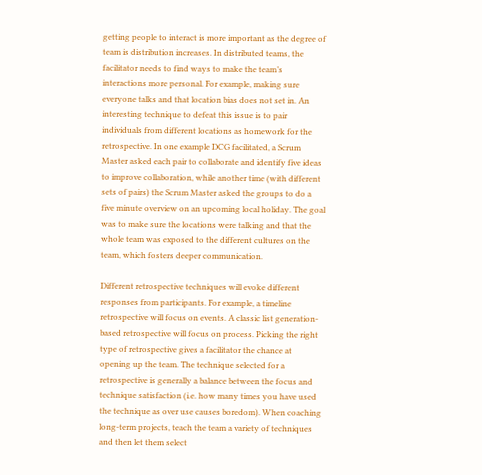getting people to interact is more important as the degree of team is distribution increases. In distributed teams, the facilitator needs to find ways to make the team’s interactions more personal. For example, making sure everyone talks and that location bias does not set in. An interesting technique to defeat this issue is to pair individuals from different locations as homework for the retrospective. In one example DCG facilitated, a Scrum Master asked each pair to collaborate and identify five ideas to improve collaboration, while another time (with different sets of pairs) the Scrum Master asked the groups to do a five minute overview on an upcoming local holiday. The goal was to make sure the locations were talking and that the whole team was exposed to the different cultures on the team, which fosters deeper communication.

Different retrospective techniques will evoke different responses from participants. For example, a timeline retrospective will focus on events. A classic list generation-based retrospective will focus on process. Picking the right type of retrospective gives a facilitator the chance at opening up the team. The technique selected for a retrospective is generally a balance between the focus and technique satisfaction (i.e. how many times you have used the technique as over use causes boredom). When coaching long-term projects, teach the team a variety of techniques and then let them select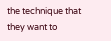the technique that they want to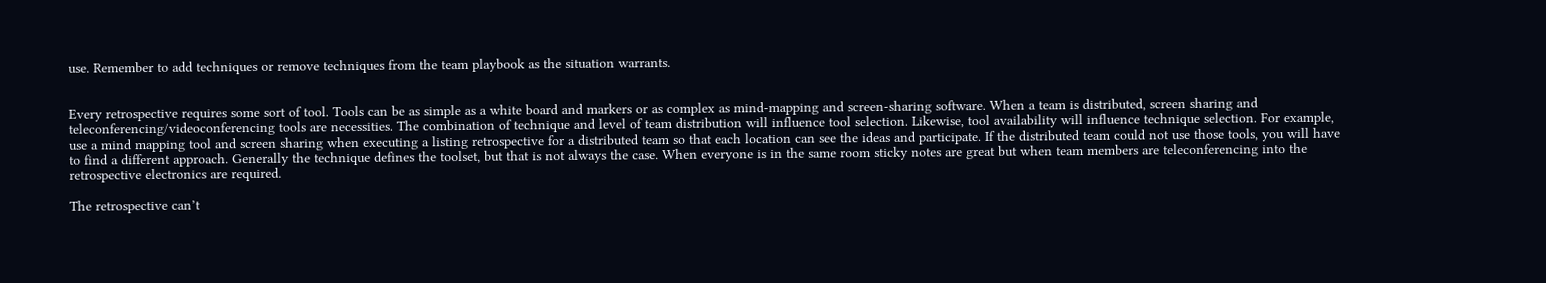use. Remember to add techniques or remove techniques from the team playbook as the situation warrants.


Every retrospective requires some sort of tool. Tools can be as simple as a white board and markers or as complex as mind-mapping and screen-sharing software. When a team is distributed, screen sharing and teleconferencing/videoconferencing tools are necessities. The combination of technique and level of team distribution will influence tool selection. Likewise, tool availability will influence technique selection. For example, use a mind mapping tool and screen sharing when executing a listing retrospective for a distributed team so that each location can see the ideas and participate. If the distributed team could not use those tools, you will have to find a different approach. Generally the technique defines the toolset, but that is not always the case. When everyone is in the same room sticky notes are great but when team members are teleconferencing into the retrospective electronics are required.

The retrospective can’t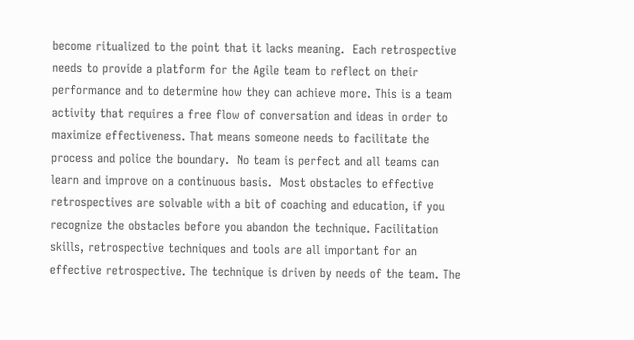become ritualized to the point that it lacks meaning.  Each retrospective needs to provide a platform for the Agile team to reflect on their performance and to determine how they can achieve more. This is a team activity that requires a free flow of conversation and ideas in order to maximize effectiveness. That means someone needs to facilitate the process and police the boundary.  No team is perfect and all teams can learn and improve on a continuous basis.  Most obstacles to effective retrospectives are solvable with a bit of coaching and education, if you recognize the obstacles before you abandon the technique. Facilitation skills, retrospective techniques and tools are all important for an effective retrospective. The technique is driven by needs of the team. The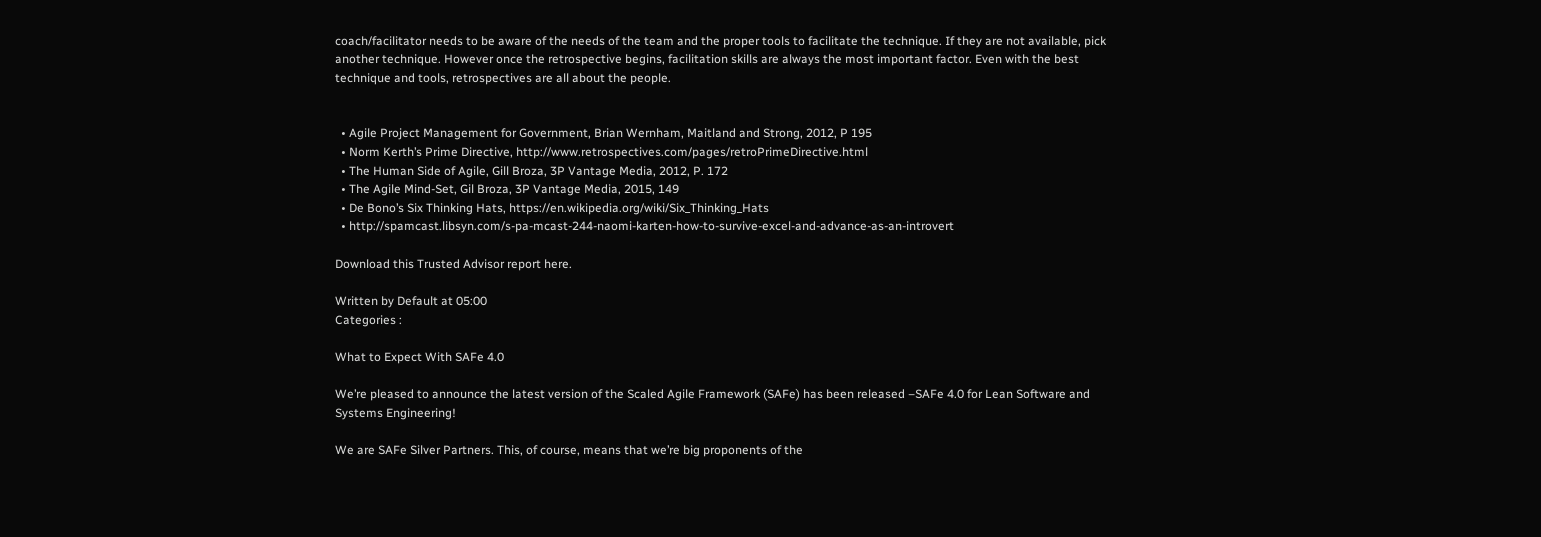coach/facilitator needs to be aware of the needs of the team and the proper tools to facilitate the technique. If they are not available, pick another technique. However once the retrospective begins, facilitation skills are always the most important factor. Even with the best technique and tools, retrospectives are all about the people.


  • Agile Project Management for Government, Brian Wernham, Maitland and Strong, 2012, P 195
  • Norm Kerth’s Prime Directive, http://www.retrospectives.com/pages/retroPrimeDirective.html
  • The Human Side of Agile, Gill Broza, 3P Vantage Media, 2012, P. 172
  • The Agile Mind-Set, Gil Broza, 3P Vantage Media, 2015, 149
  • De Bono’s Six Thinking Hats, https://en.wikipedia.org/wiki/Six_Thinking_Hats
  • http://spamcast.libsyn.com/s-pa-mcast-244-naomi-karten-how-to-survive-excel-and-advance-as-an-introvert

Download this Trusted Advisor report here.

Written by Default at 05:00
Categories :

What to Expect With SAFe 4.0

We’re pleased to announce the latest version of the Scaled Agile Framework (SAFe) has been released –SAFe 4.0 for Lean Software and Systems Engineering!

We are SAFe Silver Partners. This, of course, means that we’re big proponents of the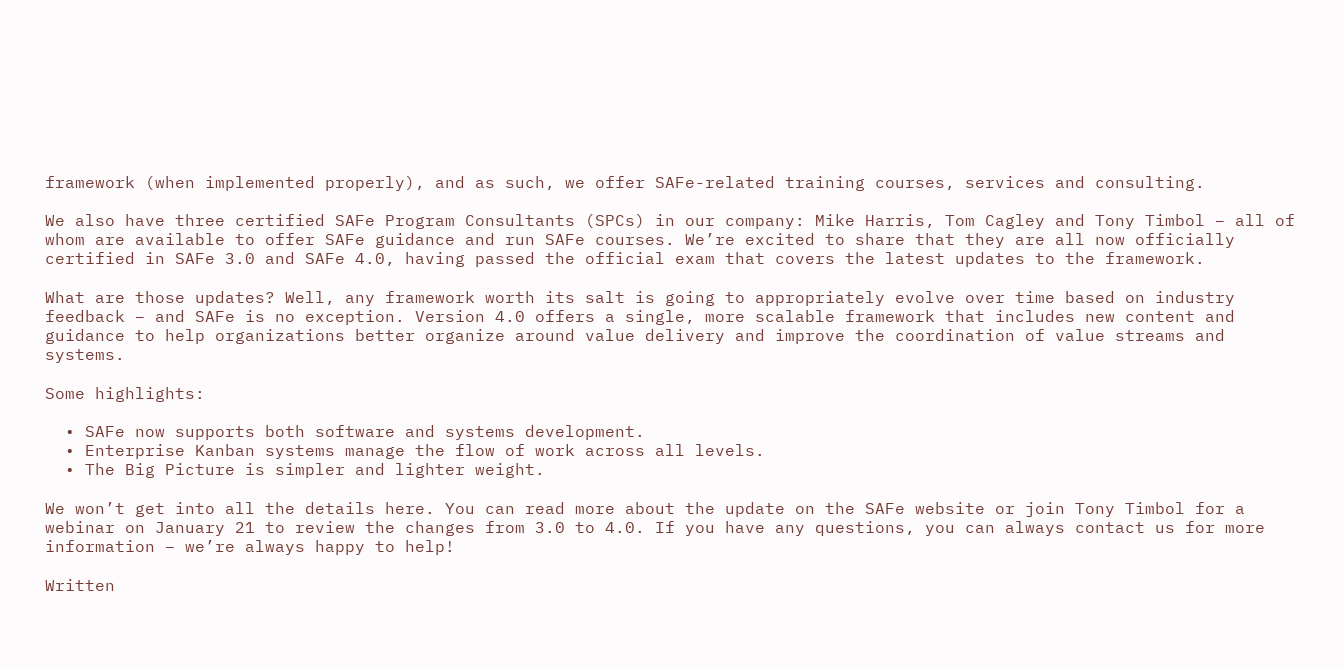framework (when implemented properly), and as such, we offer SAFe-related training courses, services and consulting.

We also have three certified SAFe Program Consultants (SPCs) in our company: Mike Harris, Tom Cagley and Tony Timbol – all of whom are available to offer SAFe guidance and run SAFe courses. We’re excited to share that they are all now officially certified in SAFe 3.0 and SAFe 4.0, having passed the official exam that covers the latest updates to the framework.

What are those updates? Well, any framework worth its salt is going to appropriately evolve over time based on industry feedback – and SAFe is no exception. Version 4.0 offers a single, more scalable framework that includes new content and guidance to help organizations better organize around value delivery and improve the coordination of value streams and systems.

Some highlights:

  • SAFe now supports both software and systems development.
  • Enterprise Kanban systems manage the flow of work across all levels.
  • The Big Picture is simpler and lighter weight.

We won’t get into all the details here. You can read more about the update on the SAFe website or join Tony Timbol for a webinar on January 21 to review the changes from 3.0 to 4.0. If you have any questions, you can always contact us for more information – we’re always happy to help!

Written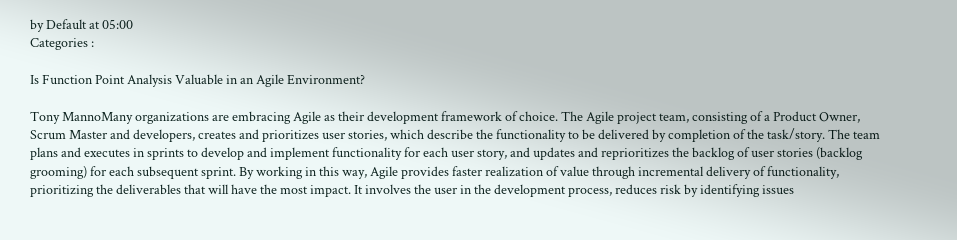by Default at 05:00
Categories :

Is Function Point Analysis Valuable in an Agile Environment?

Tony MannoMany organizations are embracing Agile as their development framework of choice. The Agile project team, consisting of a Product Owner, Scrum Master and developers, creates and prioritizes user stories, which describe the functionality to be delivered by completion of the task/story. The team plans and executes in sprints to develop and implement functionality for each user story, and updates and reprioritizes the backlog of user stories (backlog grooming) for each subsequent sprint. By working in this way, Agile provides faster realization of value through incremental delivery of functionality, prioritizing the deliverables that will have the most impact. It involves the user in the development process, reduces risk by identifying issues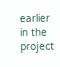earlier in the project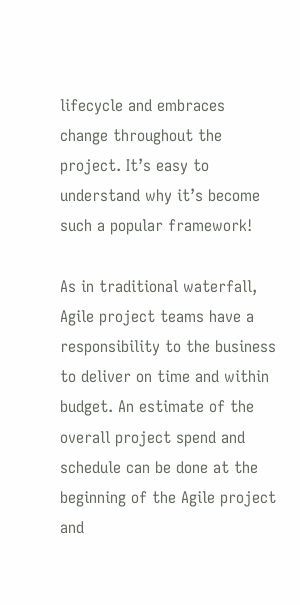lifecycle and embraces change throughout the project. It’s easy to understand why it’s become such a popular framework!

As in traditional waterfall, Agile project teams have a responsibility to the business to deliver on time and within budget. An estimate of the overall project spend and schedule can be done at the beginning of the Agile project and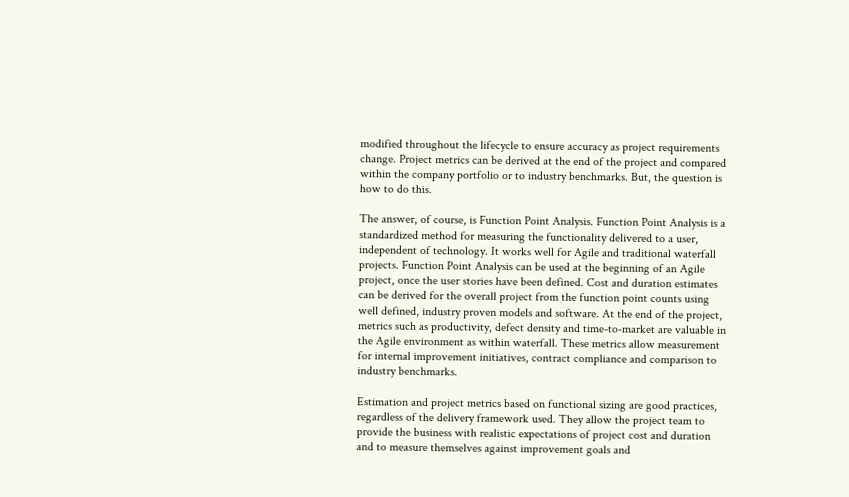modified throughout the lifecycle to ensure accuracy as project requirements change. Project metrics can be derived at the end of the project and compared within the company portfolio or to industry benchmarks. But, the question is how to do this.

The answer, of course, is Function Point Analysis. Function Point Analysis is a standardized method for measuring the functionality delivered to a user, independent of technology. It works well for Agile and traditional waterfall projects. Function Point Analysis can be used at the beginning of an Agile project, once the user stories have been defined. Cost and duration estimates can be derived for the overall project from the function point counts using well defined, industry proven models and software. At the end of the project, metrics such as productivity, defect density and time-to-market are valuable in the Agile environment as within waterfall. These metrics allow measurement for internal improvement initiatives, contract compliance and comparison to industry benchmarks.

Estimation and project metrics based on functional sizing are good practices, regardless of the delivery framework used. They allow the project team to provide the business with realistic expectations of project cost and duration and to measure themselves against improvement goals and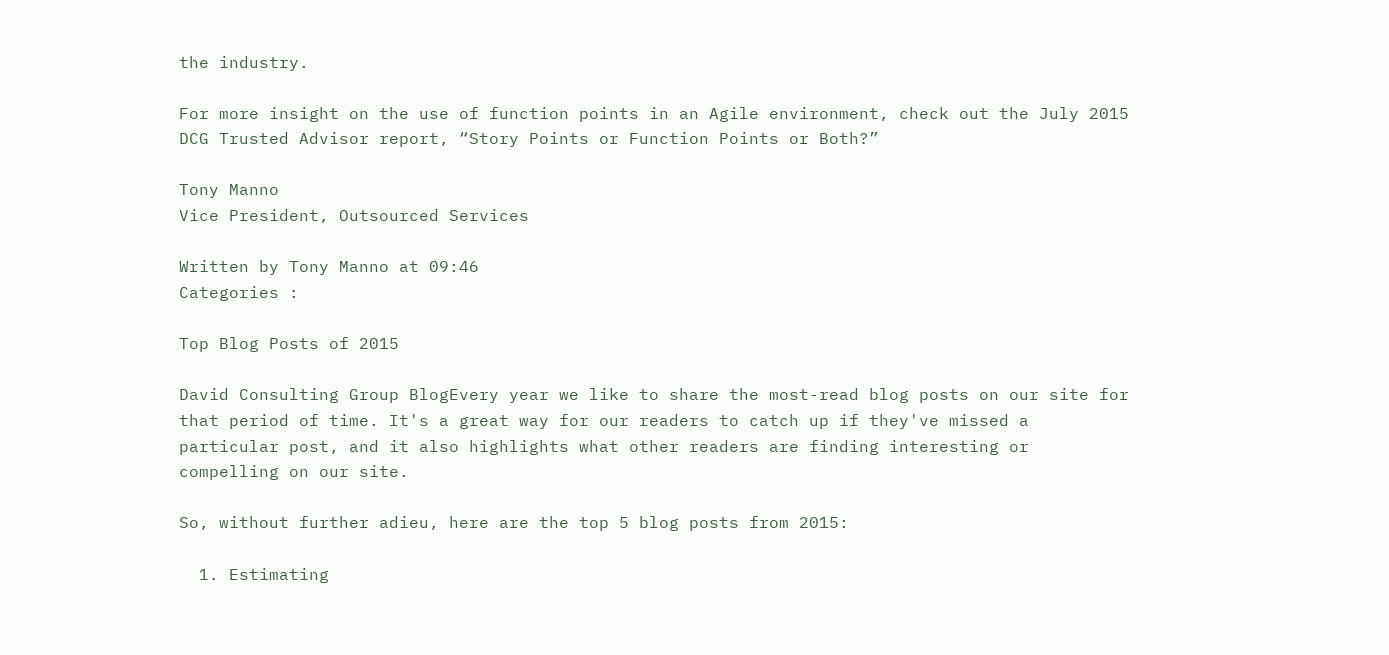the industry.

For more insight on the use of function points in an Agile environment, check out the July 2015 DCG Trusted Advisor report, “Story Points or Function Points or Both?”

Tony Manno
Vice President, Outsourced Services

Written by Tony Manno at 09:46
Categories :

Top Blog Posts of 2015

David Consulting Group BlogEvery year we like to share the most-read blog posts on our site for that period of time. It's a great way for our readers to catch up if they've missed a particular post, and it also highlights what other readers are finding interesting or compelling on our site.

So, without further adieu, here are the top 5 blog posts from 2015:

  1. Estimating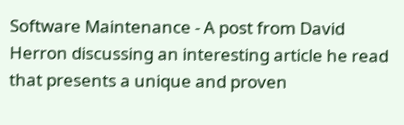Software Maintenance - A post from David Herron discussing an interesting article he read that presents a unique and proven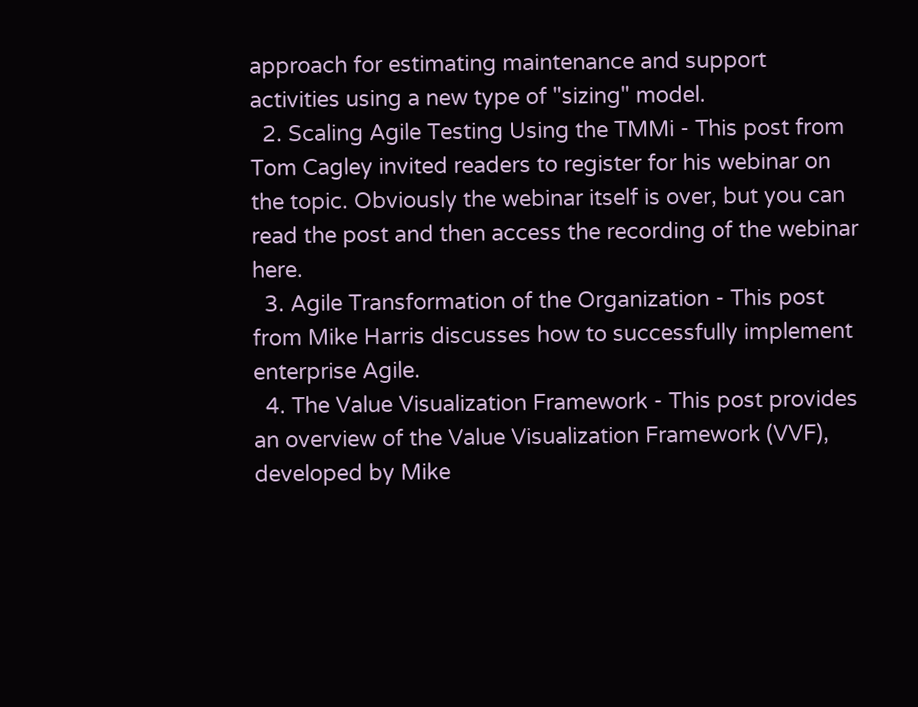approach for estimating maintenance and support activities using a new type of "sizing" model.
  2. Scaling Agile Testing Using the TMMi - This post from Tom Cagley invited readers to register for his webinar on the topic. Obviously the webinar itself is over, but you can read the post and then access the recording of the webinar here.
  3. Agile Transformation of the Organization - This post from Mike Harris discusses how to successfully implement enterprise Agile.
  4. The Value Visualization Framework - This post provides an overview of the Value Visualization Framework (VVF), developed by Mike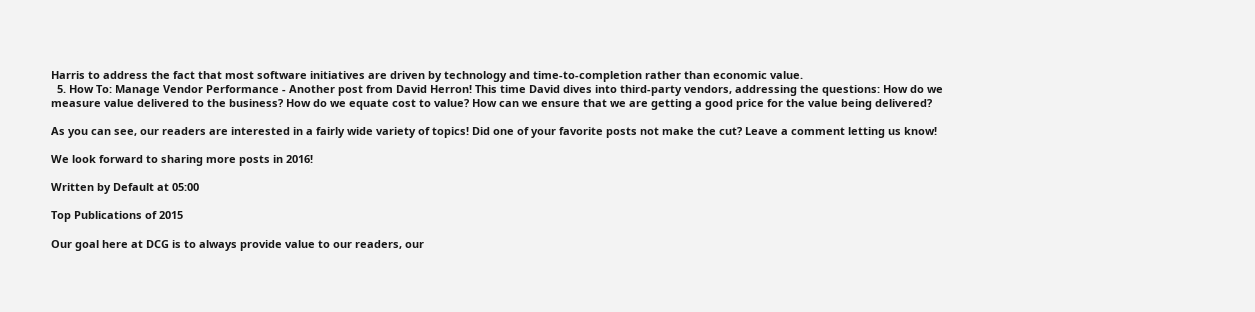Harris to address the fact that most software initiatives are driven by technology and time-to-completion rather than economic value.
  5. How To: Manage Vendor Performance - Another post from David Herron! This time David dives into third-party vendors, addressing the questions: How do we measure value delivered to the business? How do we equate cost to value? How can we ensure that we are getting a good price for the value being delivered?

As you can see, our readers are interested in a fairly wide variety of topics! Did one of your favorite posts not make the cut? Leave a comment letting us know!

We look forward to sharing more posts in 2016!

Written by Default at 05:00

Top Publications of 2015

Our goal here at DCG is to always provide value to our readers, our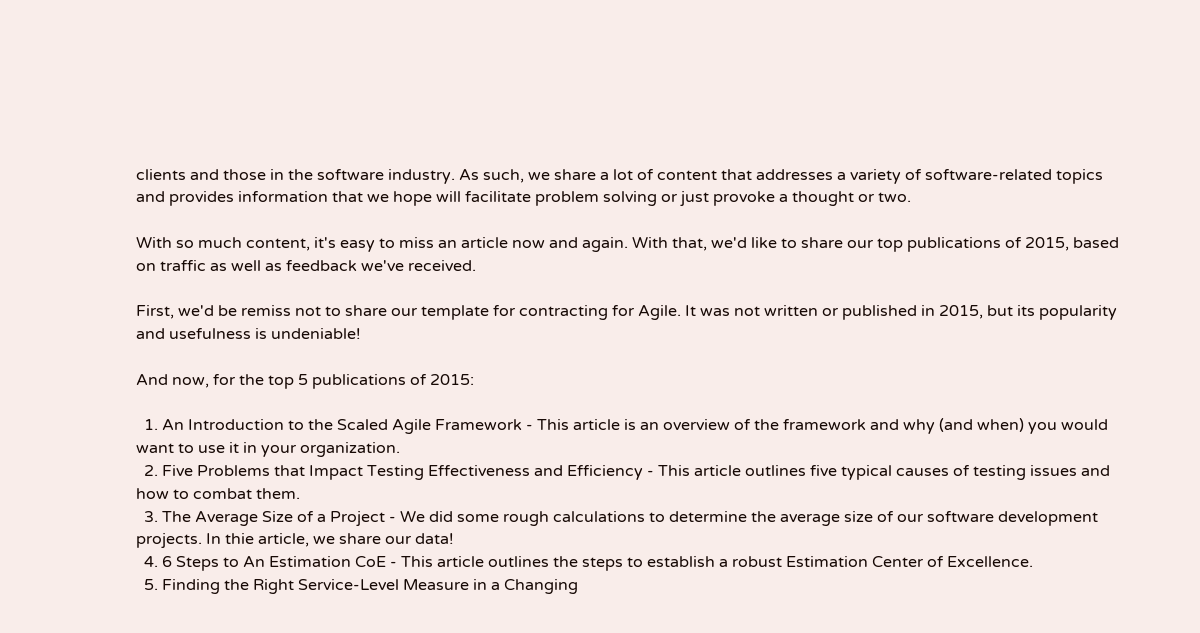clients and those in the software industry. As such, we share a lot of content that addresses a variety of software-related topics and provides information that we hope will facilitate problem solving or just provoke a thought or two.

With so much content, it's easy to miss an article now and again. With that, we'd like to share our top publications of 2015, based on traffic as well as feedback we've received.

First, we'd be remiss not to share our template for contracting for Agile. It was not written or published in 2015, but its popularity and usefulness is undeniable!

And now, for the top 5 publications of 2015:

  1. An Introduction to the Scaled Agile Framework - This article is an overview of the framework and why (and when) you would want to use it in your organization.
  2. Five Problems that Impact Testing Effectiveness and Efficiency - This article outlines five typical causes of testing issues and how to combat them.
  3. The Average Size of a Project - We did some rough calculations to determine the average size of our software development projects. In thie article, we share our data!
  4. 6 Steps to An Estimation CoE - This article outlines the steps to establish a robust Estimation Center of Excellence.
  5. Finding the Right Service-Level Measure in a Changing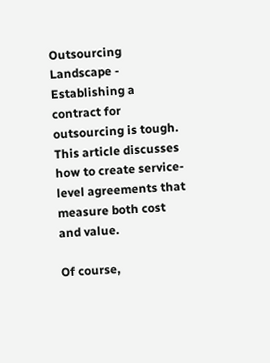Outsourcing Landscape - Establishing a contract for outsourcing is tough. This article discusses how to create service-level agreements that measure both cost and value.

Of course,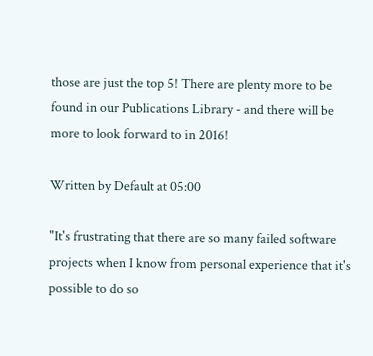those are just the top 5! There are plenty more to be found in our Publications Library - and there will be more to look forward to in 2016!

Written by Default at 05:00

"It's frustrating that there are so many failed software projects when I know from personal experience that it's possible to do so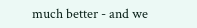much better - and we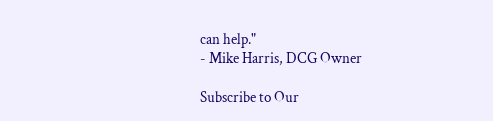can help."
- Mike Harris, DCG Owner

Subscribe to Our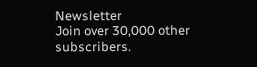Newsletter
Join over 30,000 other subscribers.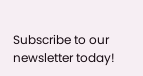Subscribe to our newsletter today!